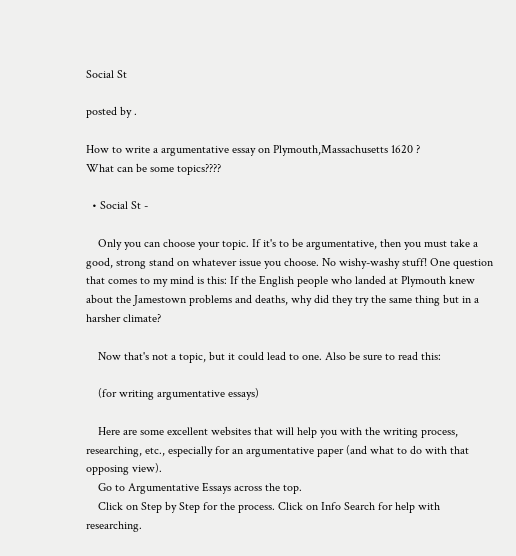Social St

posted by .

How to write a argumentative essay on Plymouth,Massachusetts 1620 ?
What can be some topics????

  • Social St -

    Only you can choose your topic. If it's to be argumentative, then you must take a good, strong stand on whatever issue you choose. No wishy-washy stuff! One question that comes to my mind is this: If the English people who landed at Plymouth knew about the Jamestown problems and deaths, why did they try the same thing but in a harsher climate?

    Now that's not a topic, but it could lead to one. Also be sure to read this:

    (for writing argumentative essays)

    Here are some excellent websites that will help you with the writing process, researching, etc., especially for an argumentative paper (and what to do with that opposing view).
    Go to Argumentative Essays across the top.
    Click on Step by Step for the process. Click on Info Search for help with researching.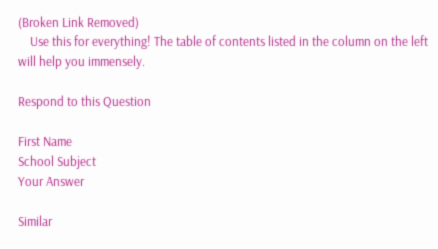(Broken Link Removed)
    Use this for everything! The table of contents listed in the column on the left will help you immensely.

Respond to this Question

First Name
School Subject
Your Answer

Similar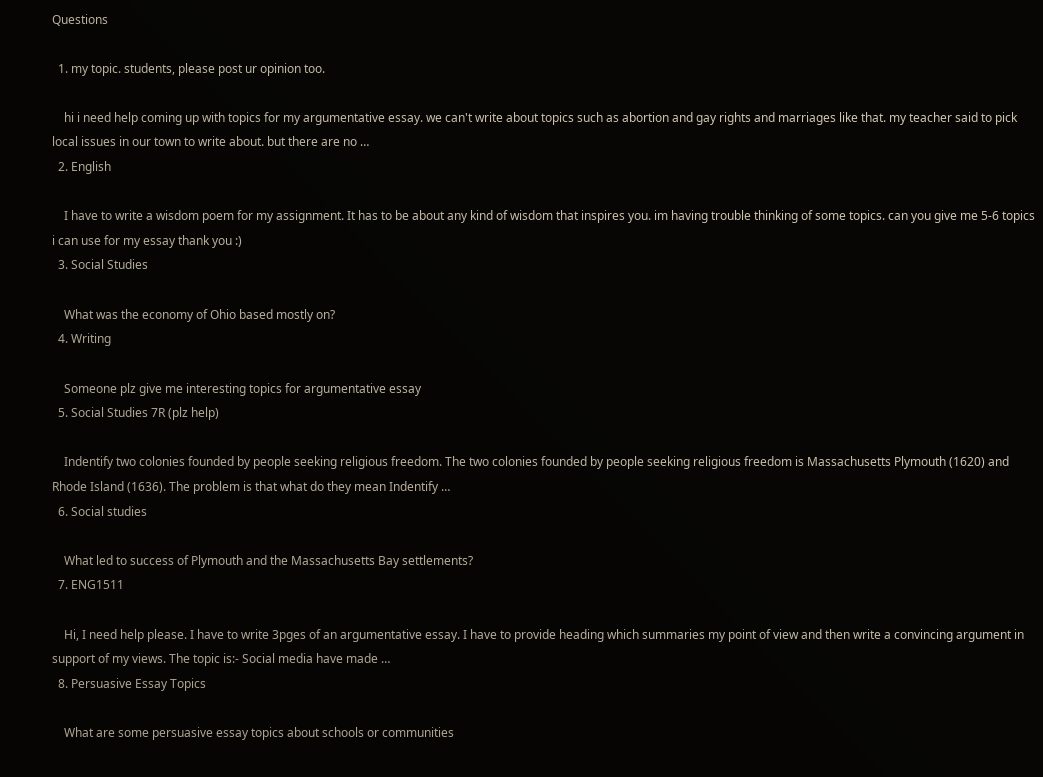Questions

  1. my topic. students, please post ur opinion too.

    hi i need help coming up with topics for my argumentative essay. we can't write about topics such as abortion and gay rights and marriages like that. my teacher said to pick local issues in our town to write about. but there are no …
  2. English

    I have to write a wisdom poem for my assignment. It has to be about any kind of wisdom that inspires you. im having trouble thinking of some topics. can you give me 5-6 topics i can use for my essay thank you :)
  3. Social Studies

    What was the economy of Ohio based mostly on?
  4. Writing

    Someone plz give me interesting topics for argumentative essay
  5. Social Studies 7R (plz help)

    Indentify two colonies founded by people seeking religious freedom. The two colonies founded by people seeking religious freedom is Massachusetts Plymouth (1620) and Rhode Island (1636). The problem is that what do they mean Indentify …
  6. Social studies

    What led to success of Plymouth and the Massachusetts Bay settlements?
  7. ENG1511

    Hi, I need help please. I have to write 3pges of an argumentative essay. I have to provide heading which summaries my point of view and then write a convincing argument in support of my views. The topic is:- Social media have made …
  8. Persuasive Essay Topics

    What are some persuasive essay topics about schools or communities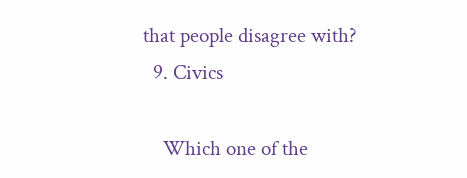that people disagree with?
  9. Civics

    Which one of the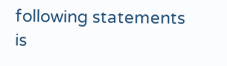following statements is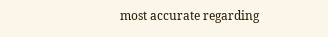most accurate regarding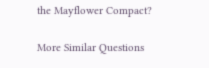the Mayflower Compact?

More Similar Questions